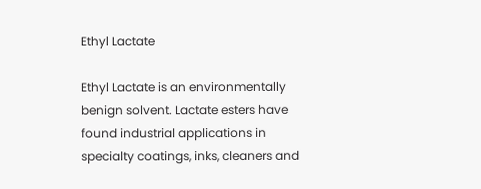Ethyl Lactate

Ethyl Lactate is an environmentally benign solvent. Lactate esters have found industrial applications in specialty coatings, inks, cleaners and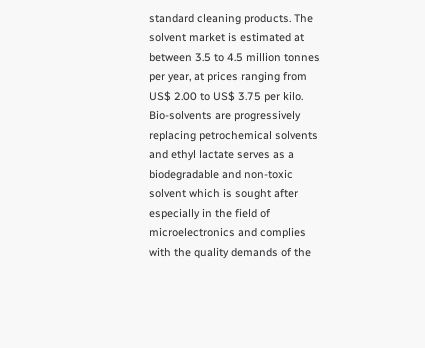standard cleaning products. The solvent market is estimated at between 3.5 to 4.5 million tonnes per year, at prices ranging from US$ 2.00 to US$ 3.75 per kilo. Bio-solvents are progressively replacing petrochemical solvents and ethyl lactate serves as a biodegradable and non-toxic solvent which is sought after especially in the field of microelectronics and complies with the quality demands of the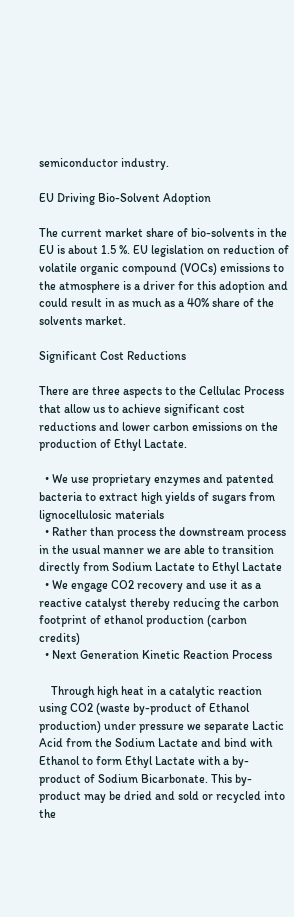semiconductor industry.

EU Driving Bio-Solvent Adoption

The current market share of bio-solvents in the EU is about 1.5 %. EU legislation on reduction of volatile organic compound (VOCs) emissions to the atmosphere is a driver for this adoption and could result in as much as a 40% share of the solvents market.

Significant Cost Reductions

There are three aspects to the Cellulac Process that allow us to achieve significant cost reductions and lower carbon emissions on the production of Ethyl Lactate.

  • We use proprietary enzymes and patented bacteria to extract high yields of sugars from lignocellulosic materials
  • Rather than process the downstream process in the usual manner we are able to transition directly from Sodium Lactate to Ethyl Lactate
  • We engage CO2 recovery and use it as a reactive catalyst thereby reducing the carbon footprint of ethanol production (carbon credits)
  • Next Generation Kinetic Reaction Process

    Through high heat in a catalytic reaction using CO2 (waste by-product of Ethanol production) under pressure we separate Lactic Acid from the Sodium Lactate and bind with Ethanol to form Ethyl Lactate with a by-product of Sodium Bicarbonate. This by-product may be dried and sold or recycled into the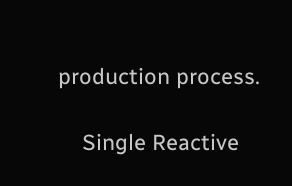production process.

    Single Reactive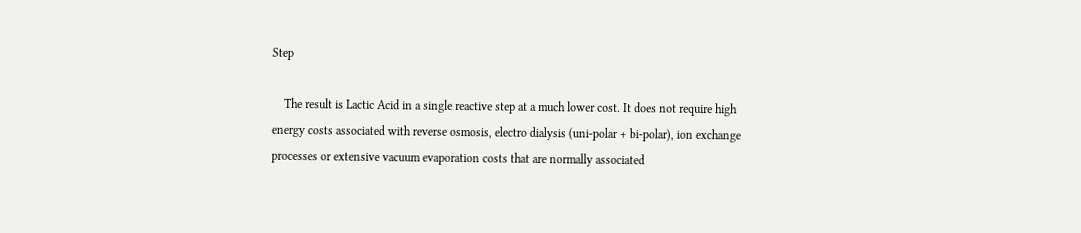Step

    The result is Lactic Acid in a single reactive step at a much lower cost. It does not require high energy costs associated with reverse osmosis, electro dialysis (uni-polar + bi-polar), ion exchange processes or extensive vacuum evaporation costs that are normally associated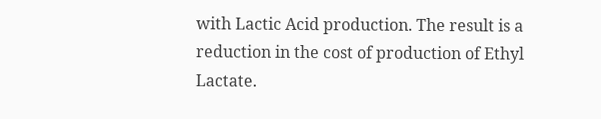with Lactic Acid production. The result is a reduction in the cost of production of Ethyl Lactate.